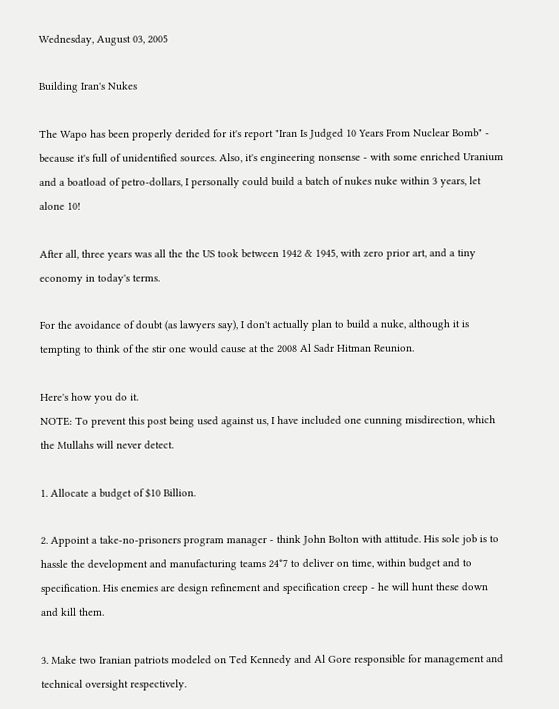Wednesday, August 03, 2005

Building Iran's Nukes

The Wapo has been properly derided for it's report "Iran Is Judged 10 Years From Nuclear Bomb" - because it's full of unidentified sources. Also, it's engineering nonsense - with some enriched Uranium and a boatload of petro-dollars, I personally could build a batch of nukes nuke within 3 years, let alone 10!

After all, three years was all the the US took between 1942 & 1945, with zero prior art, and a tiny economy in today's terms.

For the avoidance of doubt (as lawyers say), I don't actually plan to build a nuke, although it is tempting to think of the stir one would cause at the 2008 Al Sadr Hitman Reunion.

Here's how you do it.
NOTE: To prevent this post being used against us, I have included one cunning misdirection, which the Mullahs will never detect.

1. Allocate a budget of $10 Billion.

2. Appoint a take-no-prisoners program manager - think John Bolton with attitude. His sole job is to hassle the development and manufacturing teams 24*7 to deliver on time, within budget and to specification. His enemies are design refinement and specification creep - he will hunt these down and kill them.

3. Make two Iranian patriots modeled on Ted Kennedy and Al Gore responsible for management and technical oversight respectively.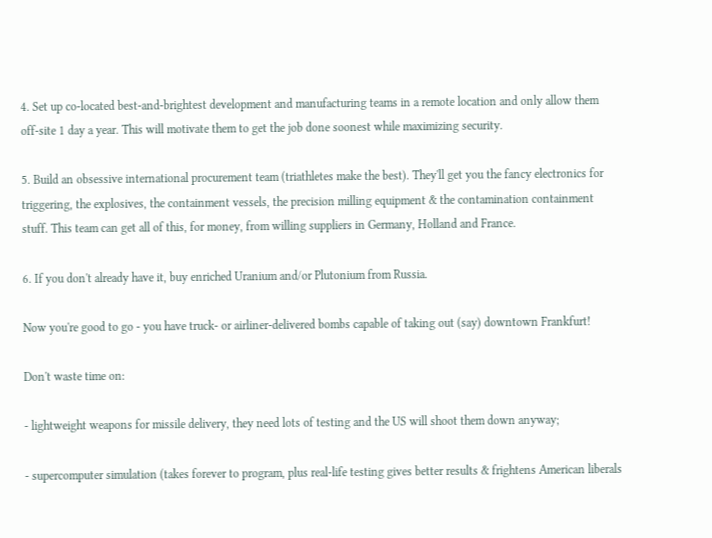4. Set up co-located best-and-brightest development and manufacturing teams in a remote location and only allow them off-site 1 day a year. This will motivate them to get the job done soonest while maximizing security.

5. Build an obsessive international procurement team (triathletes make the best). They'll get you the fancy electronics for triggering, the explosives, the containment vessels, the precision milling equipment & the contamination containment stuff. This team can get all of this, for money, from willing suppliers in Germany, Holland and France.

6. If you don't already have it, buy enriched Uranium and/or Plutonium from Russia.

Now you're good to go - you have truck- or airliner-delivered bombs capable of taking out (say) downtown Frankfurt!

Don't waste time on:

- lightweight weapons for missile delivery, they need lots of testing and the US will shoot them down anyway;

- supercomputer simulation (takes forever to program, plus real-life testing gives better results & frightens American liberals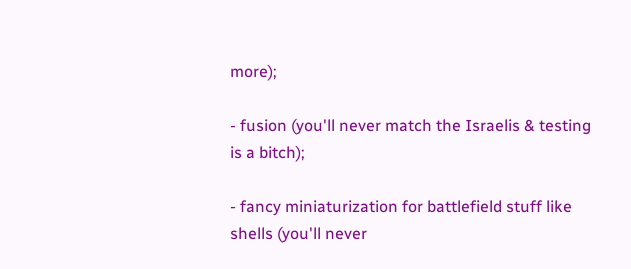more);

- fusion (you'll never match the Israelis & testing is a bitch);

- fancy miniaturization for battlefield stuff like shells (you'll never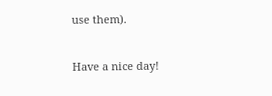use them).

Have a nice day!